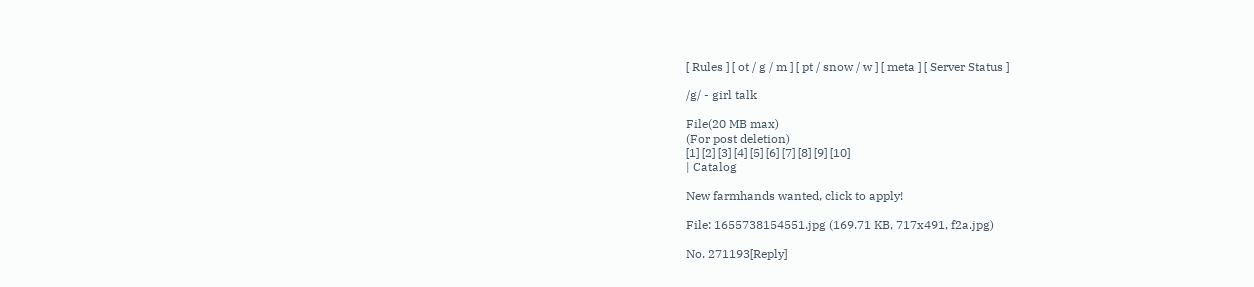[ Rules ] [ ot / g / m ] [ pt / snow / w ] [ meta ] [ Server Status ]

/g/ - girl talk

File(20 MB max)
(For post deletion)
[1] [2] [3] [4] [5] [6] [7] [8] [9] [10]
| Catalog

New farmhands wanted, click to apply!

File: 1655738154551.jpg (169.71 KB, 717x491, f2a.jpg)

No. 271193[Reply]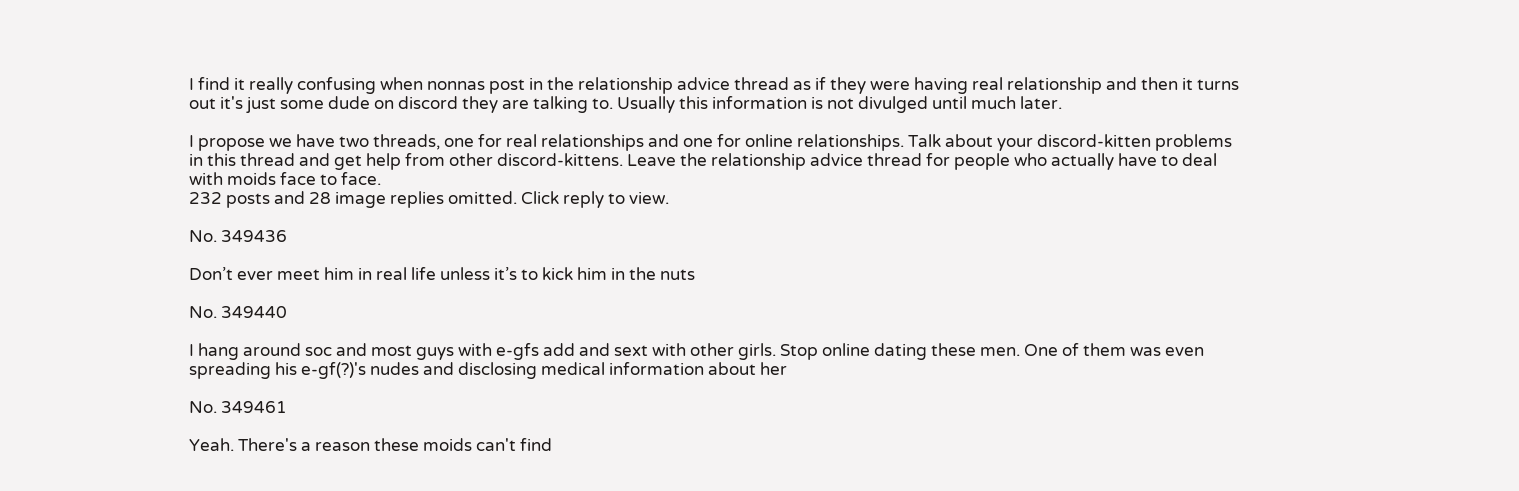I find it really confusing when nonnas post in the relationship advice thread as if they were having real relationship and then it turns out it's just some dude on discord they are talking to. Usually this information is not divulged until much later.

I propose we have two threads, one for real relationships and one for online relationships. Talk about your discord-kitten problems in this thread and get help from other discord-kittens. Leave the relationship advice thread for people who actually have to deal with moids face to face.
232 posts and 28 image replies omitted. Click reply to view.

No. 349436

Don’t ever meet him in real life unless it’s to kick him in the nuts

No. 349440

I hang around soc and most guys with e-gfs add and sext with other girls. Stop online dating these men. One of them was even spreading his e-gf(?)'s nudes and disclosing medical information about her

No. 349461

Yeah. There's a reason these moids can't find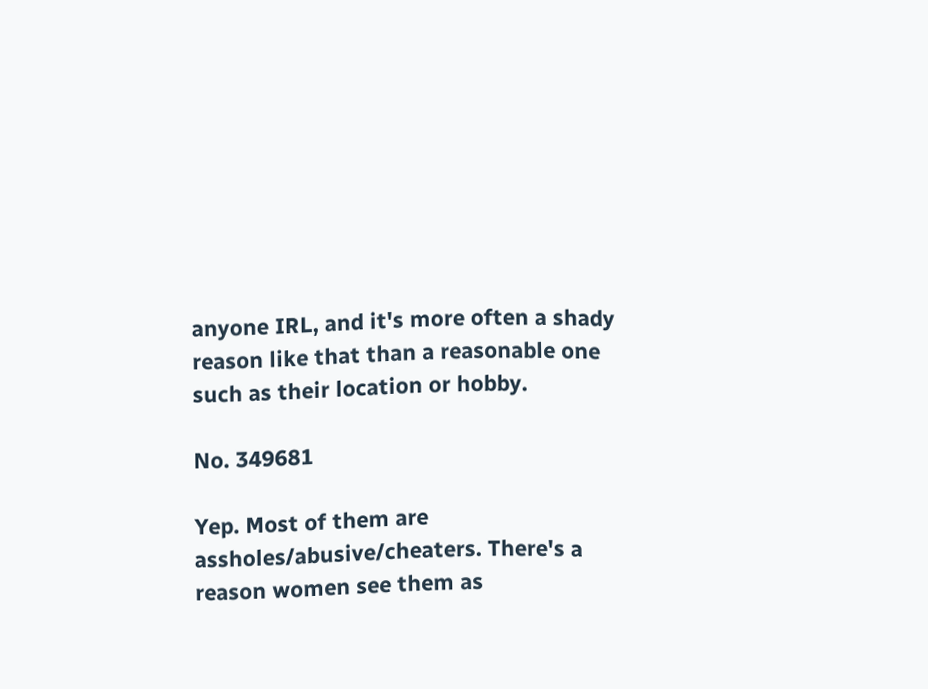anyone IRL, and it's more often a shady reason like that than a reasonable one such as their location or hobby.

No. 349681

Yep. Most of them are assholes/abusive/cheaters. There's a reason women see them as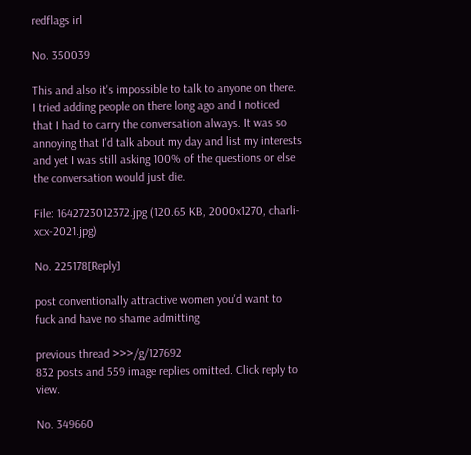redflags irl

No. 350039

This and also it's impossible to talk to anyone on there. I tried adding people on there long ago and I noticed that I had to carry the conversation always. It was so annoying that I'd talk about my day and list my interests and yet I was still asking 100% of the questions or else the conversation would just die.

File: 1642723012372.jpg (120.65 KB, 2000x1270, charli-xcx-2021.jpg)

No. 225178[Reply]

post conventionally attractive women you'd want to fuck and have no shame admitting

previous thread >>>/g/127692
832 posts and 559 image replies omitted. Click reply to view.

No. 349660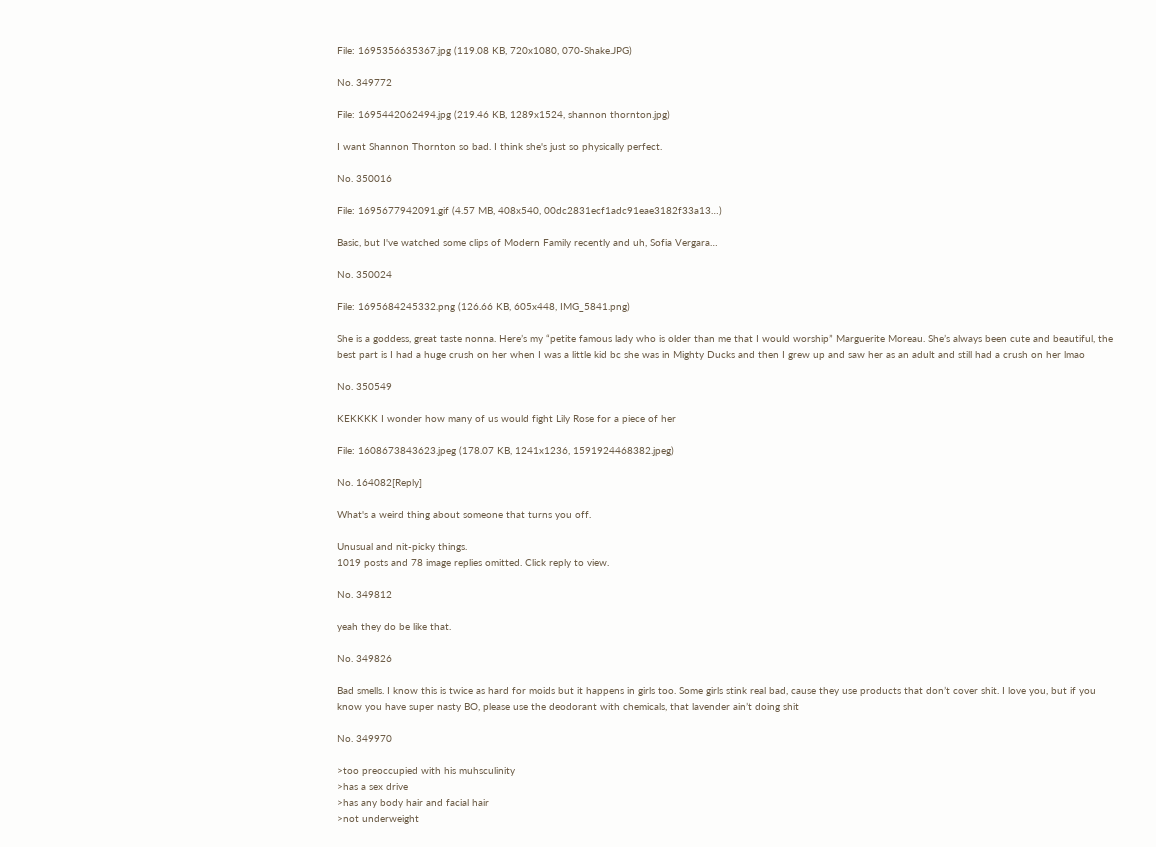File: 1695356635367.jpg (119.08 KB, 720x1080, 070-Shake.JPG)

No. 349772

File: 1695442062494.jpg (219.46 KB, 1289x1524, shannon thornton.jpg)

I want Shannon Thornton so bad. I think she's just so physically perfect.

No. 350016

File: 1695677942091.gif (4.57 MB, 408x540, 00dc2831ecf1adc91eae3182f33a13…)

Basic, but I've watched some clips of Modern Family recently and uh, Sofia Vergara…

No. 350024

File: 1695684245332.png (126.66 KB, 605x448, IMG_5841.png)

She is a goddess, great taste nonna. Here’s my “petite famous lady who is older than me that I would worship” Marguerite Moreau. She’s always been cute and beautiful, the best part is I had a huge crush on her when I was a little kid bc she was in Mighty Ducks and then I grew up and saw her as an adult and still had a crush on her lmao

No. 350549

KEKKKK I wonder how many of us would fight Lily Rose for a piece of her

File: 1608673843623.jpeg (178.07 KB, 1241x1236, 1591924468382.jpeg)

No. 164082[Reply]

What's a weird thing about someone that turns you off.

Unusual and nit-picky things.
1019 posts and 78 image replies omitted. Click reply to view.

No. 349812

yeah they do be like that.

No. 349826

Bad smells. I know this is twice as hard for moids but it happens in girls too. Some girls stink real bad, cause they use products that don’t cover shit. I love you, but if you know you have super nasty BO, please use the deodorant with chemicals, that lavender ain’t doing shit

No. 349970

>too preoccupied with his muhsculinity
>has a sex drive
>has any body hair and facial hair
>not underweight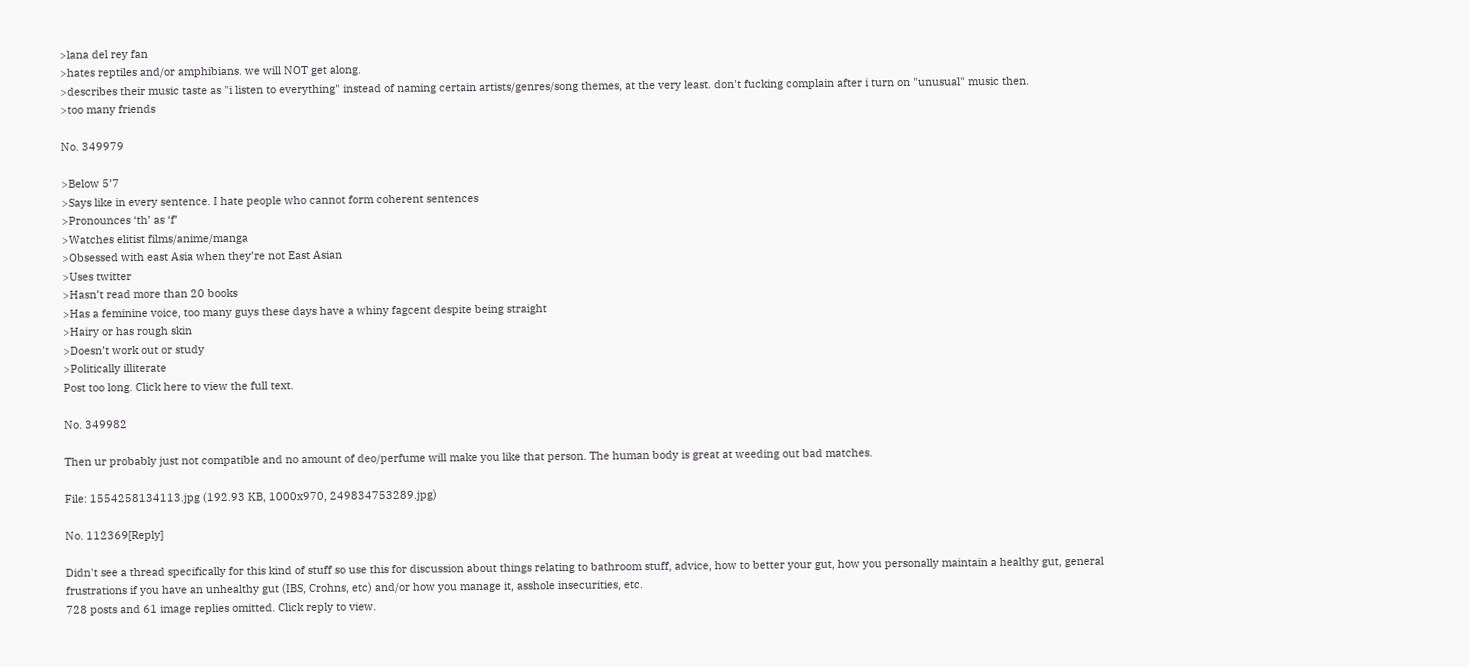>lana del rey fan
>hates reptiles and/or amphibians. we will NOT get along.
>describes their music taste as "i listen to everything" instead of naming certain artists/genres/song themes, at the very least. don't fucking complain after i turn on "unusual" music then.
>too many friends

No. 349979

>Below 5’7
>Says like in every sentence. I hate people who cannot form coherent sentences
>Pronounces ‘th’ as ‘f’
>Watches elitist films/anime/manga
>Obsessed with east Asia when they’re not East Asian
>Uses twitter
>Hasn’t read more than 20 books
>Has a feminine voice, too many guys these days have a whiny fagcent despite being straight
>Hairy or has rough skin
>Doesn’t work out or study
>Politically illiterate
Post too long. Click here to view the full text.

No. 349982

Then ur probably just not compatible and no amount of deo/perfume will make you like that person. The human body is great at weeding out bad matches.

File: 1554258134113.jpg (192.93 KB, 1000x970, 249834753289.jpg)

No. 112369[Reply]

Didn't see a thread specifically for this kind of stuff so use this for discussion about things relating to bathroom stuff, advice, how to better your gut, how you personally maintain a healthy gut, general frustrations if you have an unhealthy gut (IBS, Crohns, etc) and/or how you manage it, asshole insecurities, etc.
728 posts and 61 image replies omitted. Click reply to view.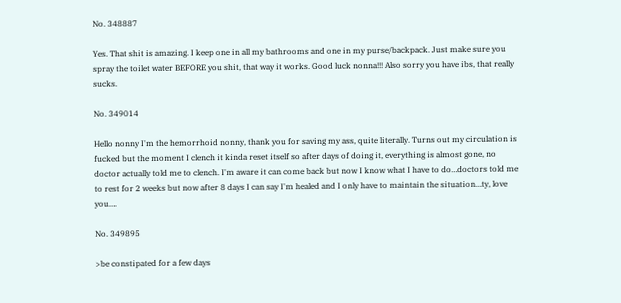No. 348887

Yes. That shit is amazing. I keep one in all my bathrooms and one in my purse/backpack. Just make sure you spray the toilet water BEFORE you shit, that way it works. Good luck nonna!!! Also sorry you have ibs, that really sucks.

No. 349014

Hello nonny I'm the hemorrhoid nonny, thank you for saving my ass, quite literally. Turns out my circulation is fucked but the moment I clench it kinda reset itself so after days of doing it, everything is almost gone, no doctor actually told me to clench. I'm aware it can come back but now I know what I have to do…doctors told me to rest for 2 weeks but now after 8 days I can say I'm healed and I only have to maintain the situation…ty, love you….

No. 349895

>be constipated for a few days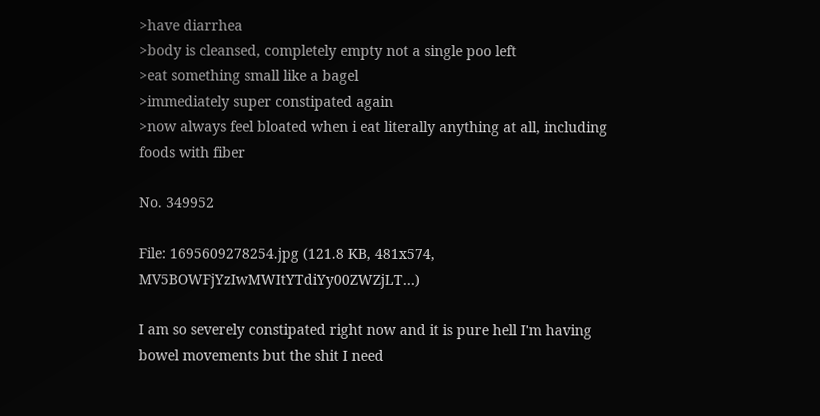>have diarrhea
>body is cleansed, completely empty not a single poo left
>eat something small like a bagel
>immediately super constipated again
>now always feel bloated when i eat literally anything at all, including foods with fiber

No. 349952

File: 1695609278254.jpg (121.8 KB, 481x574, MV5BOWFjYzIwMWItYTdiYy00ZWZjLT…)

I am so severely constipated right now and it is pure hell I'm having bowel movements but the shit I need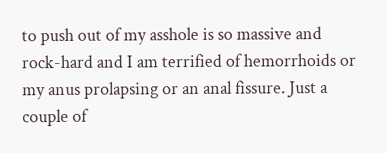to push out of my asshole is so massive and rock-hard and I am terrified of hemorrhoids or my anus prolapsing or an anal fissure. Just a couple of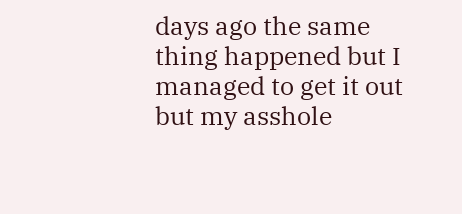days ago the same thing happened but I managed to get it out but my asshole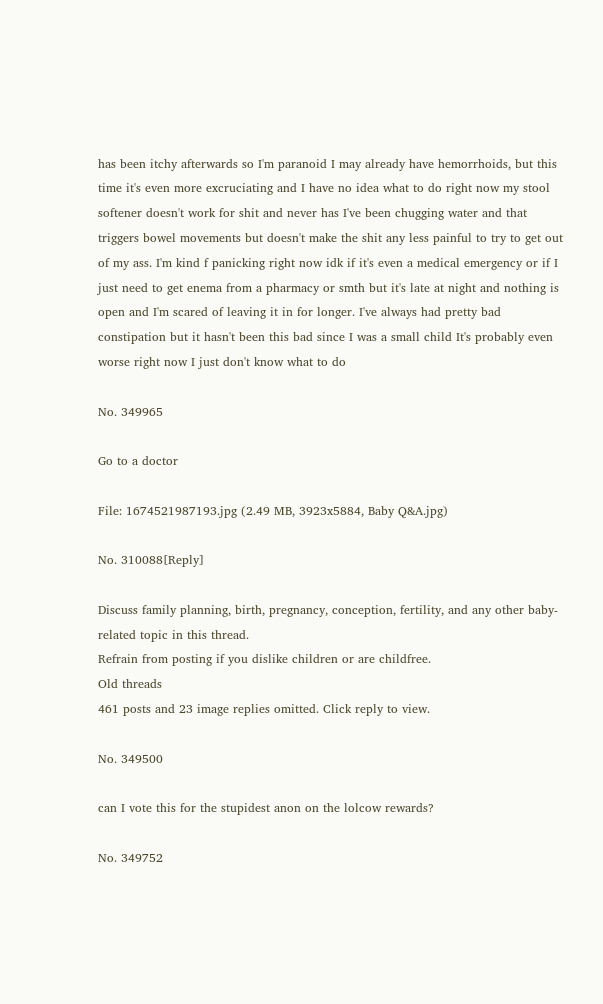has been itchy afterwards so I'm paranoid I may already have hemorrhoids, but this time it's even more excruciating and I have no idea what to do right now my stool softener doesn't work for shit and never has I've been chugging water and that triggers bowel movements but doesn't make the shit any less painful to try to get out of my ass. I'm kind f panicking right now idk if it's even a medical emergency or if I just need to get enema from a pharmacy or smth but it's late at night and nothing is open and I'm scared of leaving it in for longer. I've always had pretty bad constipation but it hasn't been this bad since I was a small child It's probably even worse right now I just don't know what to do

No. 349965

Go to a doctor

File: 1674521987193.jpg (2.49 MB, 3923x5884, Baby Q&A.jpg)

No. 310088[Reply]

Discuss family planning, birth, pregnancy, conception, fertility, and any other baby-related topic in this thread.
Refrain from posting if you dislike children or are childfree.
Old threads
461 posts and 23 image replies omitted. Click reply to view.

No. 349500

can I vote this for the stupidest anon on the lolcow rewards?

No. 349752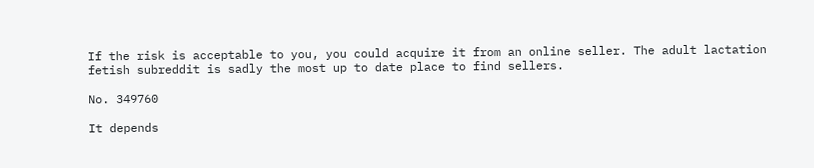If the risk is acceptable to you, you could acquire it from an online seller. The adult lactation fetish subreddit is sadly the most up to date place to find sellers.

No. 349760

It depends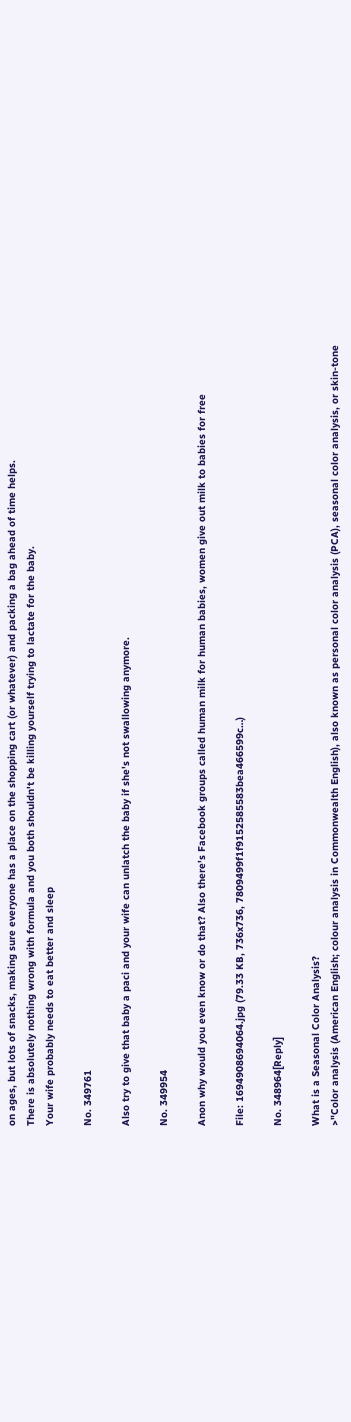on ages, but lots of snacks, making sure everyone has a place on the shopping cart (or whatever) and packing a bag ahead of time helps.
There is absolutely nothing wrong with formula and you both shouldn't be killing yourself trying to lactate for the baby.
Your wife probably needs to eat better and sleep

No. 349761

Also try to give that baby a paci and your wife can unlatch the baby if she's not swallowing anymore.

No. 349954

Anon why would you even know or do that? Also there's Facebook groups called human milk for human babies, women give out milk to babies for free

File: 1694908694064.jpg (79.33 KB, 736x736, 7809499f1f9152585583bea466599c…)

No. 348964[Reply]

What is a Seasonal Color Analysis?
>"Color analysis (American English; colour analysis in Commonwealth English), also known as personal color analysis (PCA), seasonal color analysis, or skin-tone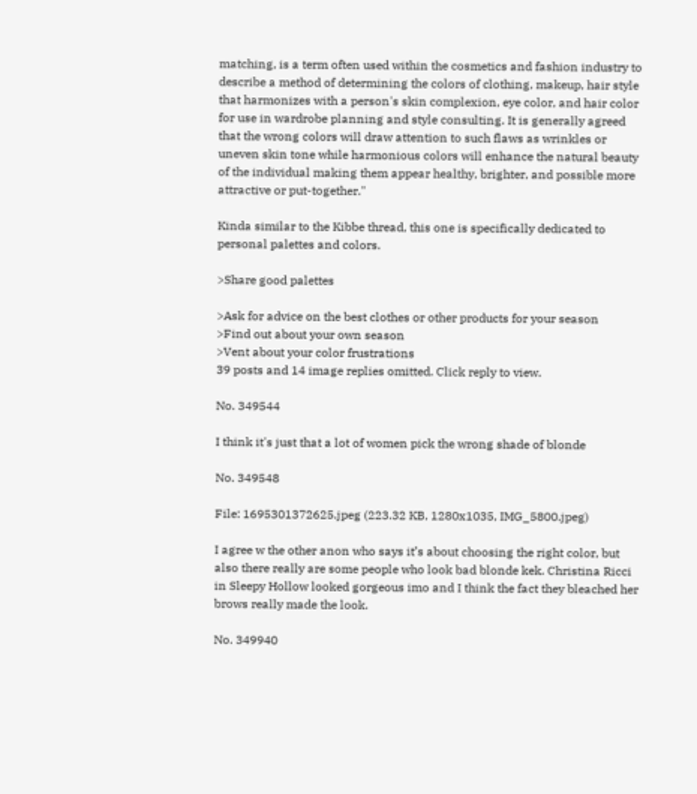matching, is a term often used within the cosmetics and fashion industry to describe a method of determining the colors of clothing, makeup, hair style that harmonizes with a person's skin complexion, eye color, and hair color for use in wardrobe planning and style consulting. It is generally agreed that the wrong colors will draw attention to such flaws as wrinkles or uneven skin tone while harmonious colors will enhance the natural beauty of the individual making them appear healthy, brighter, and possible more attractive or put-together."

Kinda similar to the Kibbe thread, this one is specifically dedicated to personal palettes and colors.

>Share good palettes

>Ask for advice on the best clothes or other products for your season
>Find out about your own season
>Vent about your color frustrations
39 posts and 14 image replies omitted. Click reply to view.

No. 349544

I think it's just that a lot of women pick the wrong shade of blonde

No. 349548

File: 1695301372625.jpeg (223.32 KB, 1280x1035, IMG_5800.jpeg)

I agree w the other anon who says it’s about choosing the right color, but also there really are some people who look bad blonde kek. Christina Ricci in Sleepy Hollow looked gorgeous imo and I think the fact they bleached her brows really made the look.

No. 349940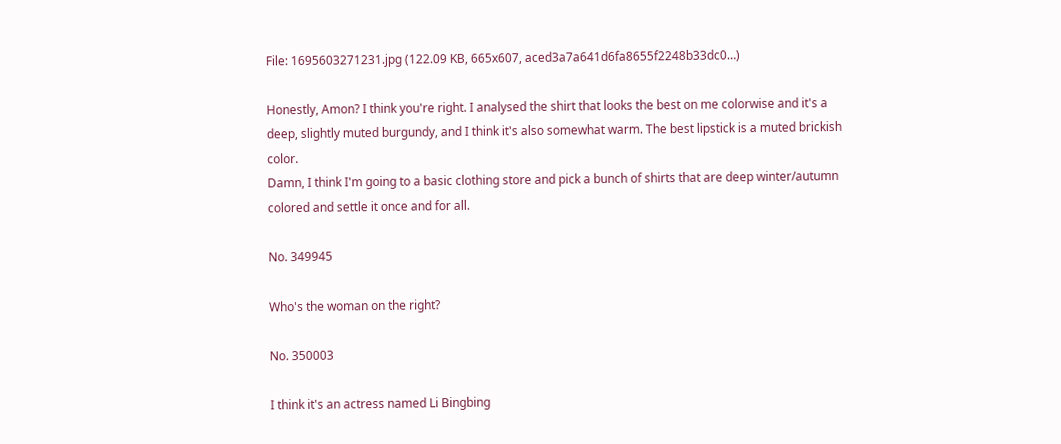File: 1695603271231.jpg (122.09 KB, 665x607, aced3a7a641d6fa8655f2248b33dc0…)

Honestly, Amon? I think you're right. I analysed the shirt that looks the best on me colorwise and it's a deep, slightly muted burgundy, and I think it's also somewhat warm. The best lipstick is a muted brickish color.
Damn, I think I'm going to a basic clothing store and pick a bunch of shirts that are deep winter/autumn colored and settle it once and for all.

No. 349945

Who's the woman on the right?

No. 350003

I think it's an actress named Li Bingbing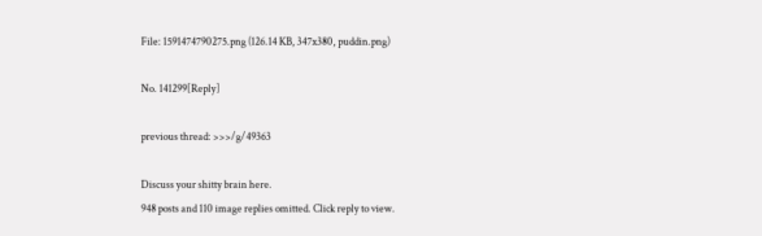File: 1591474790275.png (126.14 KB, 347x380, puddin.png)

No. 141299[Reply]

previous thread: >>>/g/49363

Discuss your shitty brain here.
948 posts and 110 image replies omitted. Click reply to view.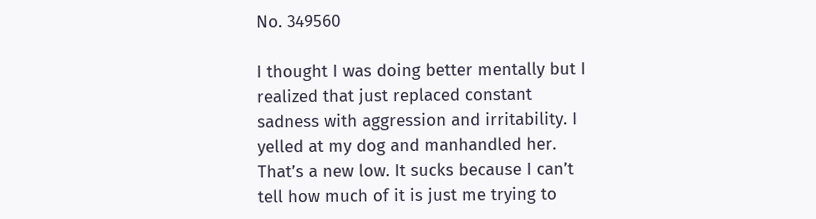No. 349560

I thought I was doing better mentally but I realized that just replaced constant sadness with aggression and irritability. I yelled at my dog and manhandled her. That’s a new low. It sucks because I can’t tell how much of it is just me trying to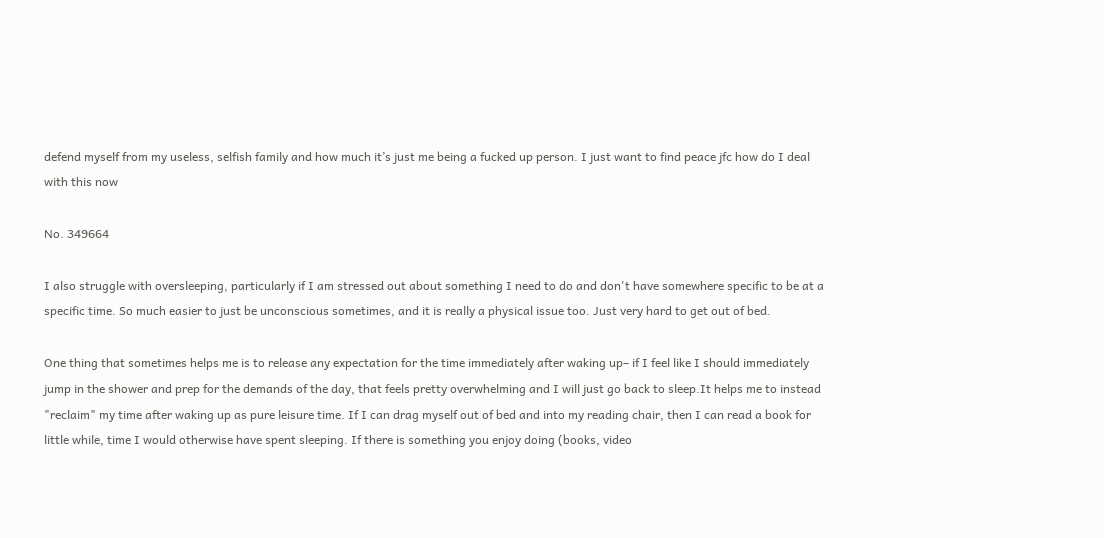defend myself from my useless, selfish family and how much it’s just me being a fucked up person. I just want to find peace jfc how do I deal with this now

No. 349664

I also struggle with oversleeping, particularly if I am stressed out about something I need to do and don't have somewhere specific to be at a specific time. So much easier to just be unconscious sometimes, and it is really a physical issue too. Just very hard to get out of bed.

One thing that sometimes helps me is to release any expectation for the time immediately after waking up– if I feel like I should immediately jump in the shower and prep for the demands of the day, that feels pretty overwhelming and I will just go back to sleep.It helps me to instead "reclaim" my time after waking up as pure leisure time. If I can drag myself out of bed and into my reading chair, then I can read a book for little while, time I would otherwise have spent sleeping. If there is something you enjoy doing (books, video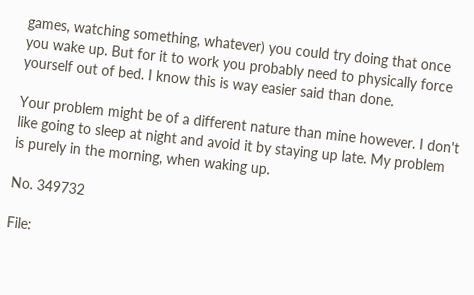games, watching something, whatever) you could try doing that once you wake up. But for it to work you probably need to physically force yourself out of bed. I know this is way easier said than done.

Your problem might be of a different nature than mine however. I don't like going to sleep at night and avoid it by staying up late. My problem is purely in the morning, when waking up.

No. 349732

File: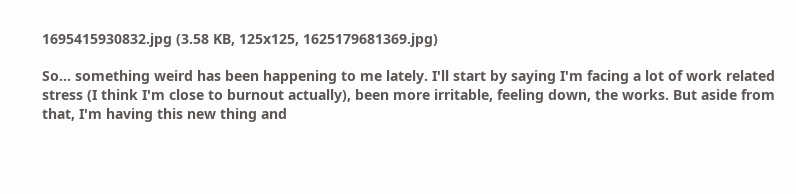1695415930832.jpg (3.58 KB, 125x125, 1625179681369.jpg)

So… something weird has been happening to me lately. I'll start by saying I'm facing a lot of work related stress (I think I'm close to burnout actually), been more irritable, feeling down, the works. But aside from that, I'm having this new thing and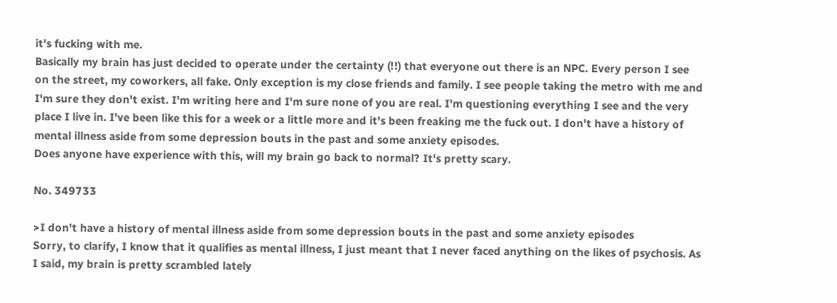it's fucking with me.
Basically my brain has just decided to operate under the certainty (!!) that everyone out there is an NPC. Every person I see on the street, my coworkers, all fake. Only exception is my close friends and family. I see people taking the metro with me and I'm sure they don't exist. I'm writing here and I'm sure none of you are real. I'm questioning everything I see and the very place I live in. I've been like this for a week or a little more and it's been freaking me the fuck out. I don't have a history of mental illness aside from some depression bouts in the past and some anxiety episodes.
Does anyone have experience with this, will my brain go back to normal? It's pretty scary.

No. 349733

>I don't have a history of mental illness aside from some depression bouts in the past and some anxiety episodes
Sorry, to clarify, I know that it qualifies as mental illness, I just meant that I never faced anything on the likes of psychosis. As I said, my brain is pretty scrambled lately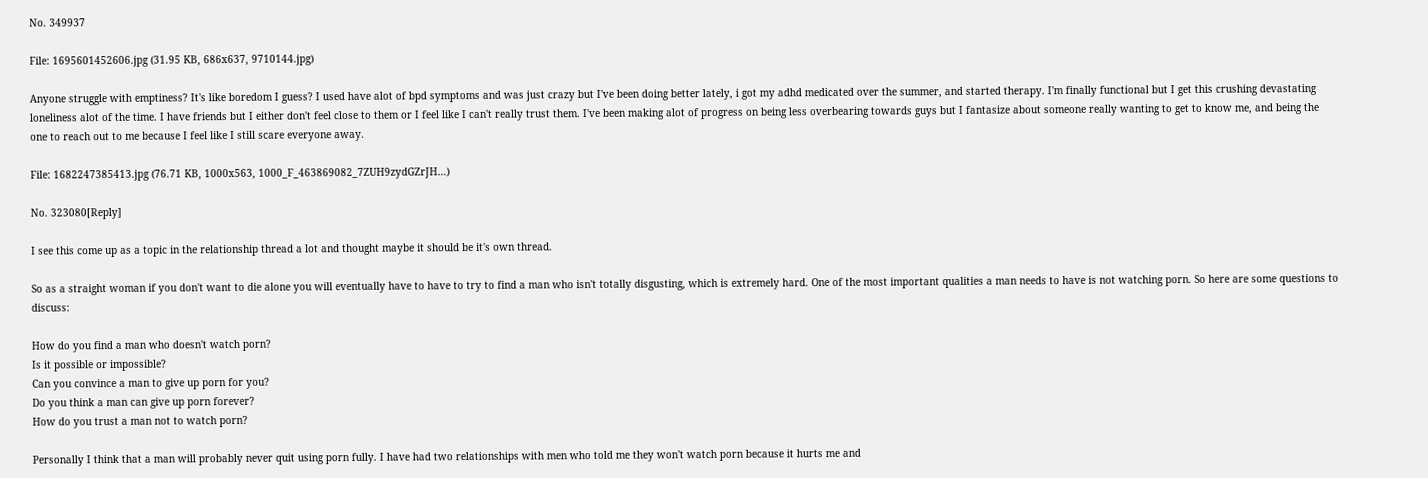No. 349937

File: 1695601452606.jpg (31.95 KB, 686x637, 9710144.jpg)

Anyone struggle with emptiness? It's like boredom I guess? I used have alot of bpd symptoms and was just crazy but I've been doing better lately, i got my adhd medicated over the summer, and started therapy. I'm finally functional but I get this crushing devastating loneliness alot of the time. I have friends but I either don't feel close to them or I feel like I can't really trust them. I've been making alot of progress on being less overbearing towards guys but I fantasize about someone really wanting to get to know me, and being the one to reach out to me because I feel like I still scare everyone away.

File: 1682247385413.jpg (76.71 KB, 1000x563, 1000_F_463869082_7ZUH9zydGZrJH…)

No. 323080[Reply]

I see this come up as a topic in the relationship thread a lot and thought maybe it should be it's own thread.

So as a straight woman if you don't want to die alone you will eventually have to have to try to find a man who isn't totally disgusting, which is extremely hard. One of the most important qualities a man needs to have is not watching porn. So here are some questions to discuss:

How do you find a man who doesn't watch porn?
Is it possible or impossible?
Can you convince a man to give up porn for you?
Do you think a man can give up porn forever?
How do you trust a man not to watch porn?

Personally I think that a man will probably never quit using porn fully. I have had two relationships with men who told me they won't watch porn because it hurts me and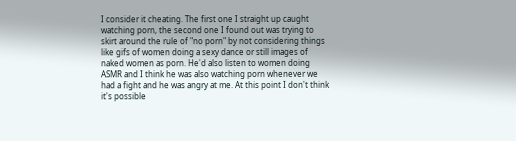I consider it cheating. The first one I straight up caught watching porn, the second one I found out was trying to skirt around the rule of "no porn" by not considering things like gifs of women doing a sexy dance or still images of naked women as porn. He'd also listen to women doing ASMR and I think he was also watching porn whenever we had a fight and he was angry at me. At this point I don't think it's possible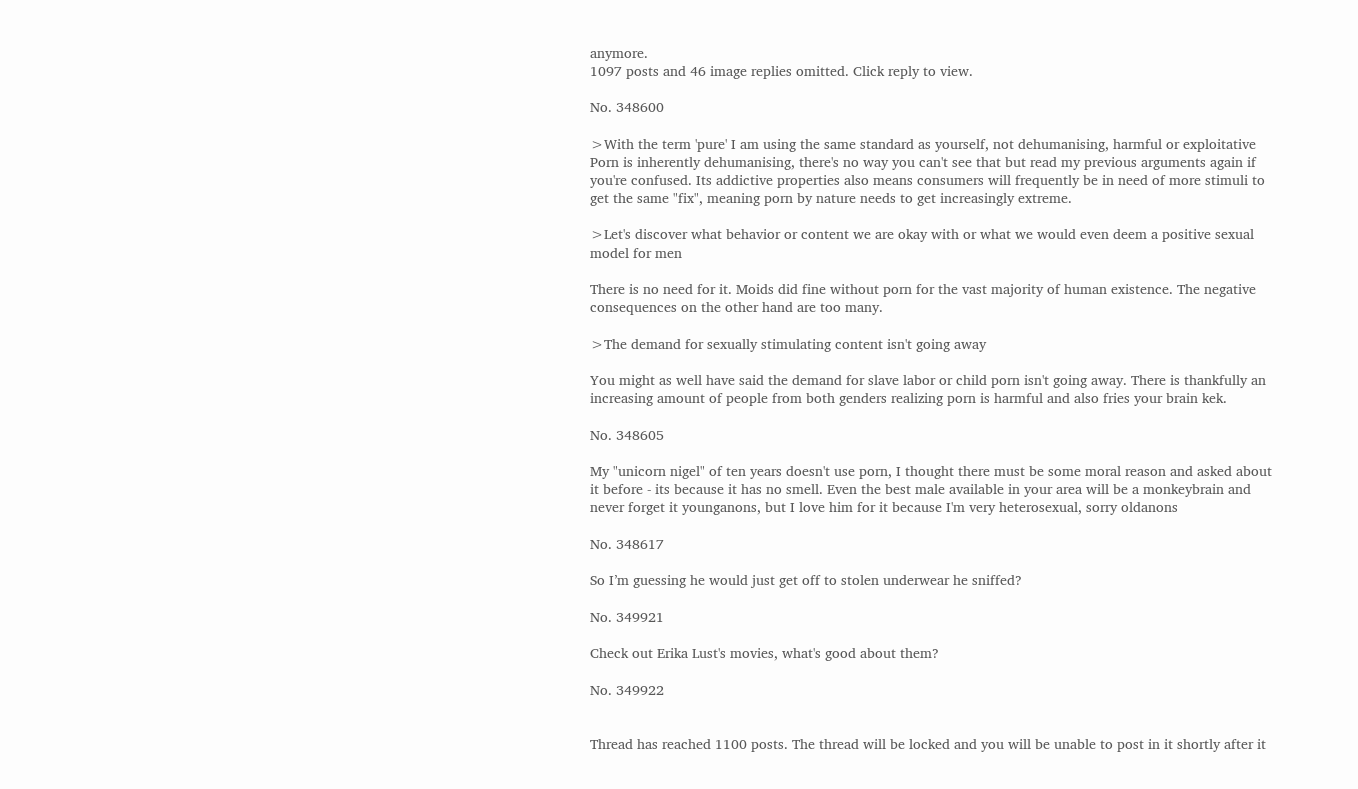anymore.
1097 posts and 46 image replies omitted. Click reply to view.

No. 348600

>With the term 'pure' I am using the same standard as yourself, not dehumanising, harmful or exploitative
Porn is inherently dehumanising, there's no way you can't see that but read my previous arguments again if you're confused. Its addictive properties also means consumers will frequently be in need of more stimuli to get the same "fix", meaning porn by nature needs to get increasingly extreme.

>Let's discover what behavior or content we are okay with or what we would even deem a positive sexual model for men

There is no need for it. Moids did fine without porn for the vast majority of human existence. The negative consequences on the other hand are too many.

>The demand for sexually stimulating content isn't going away

You might as well have said the demand for slave labor or child porn isn't going away. There is thankfully an increasing amount of people from both genders realizing porn is harmful and also fries your brain kek.

No. 348605

My "unicorn nigel" of ten years doesn't use porn, I thought there must be some moral reason and asked about it before - its because it has no smell. Even the best male available in your area will be a monkeybrain and never forget it younganons, but I love him for it because I'm very heterosexual, sorry oldanons

No. 348617

So I’m guessing he would just get off to stolen underwear he sniffed?

No. 349921

Check out Erika Lust's movies, what's good about them?

No. 349922


Thread has reached 1100 posts. The thread will be locked and you will be unable to post in it shortly after it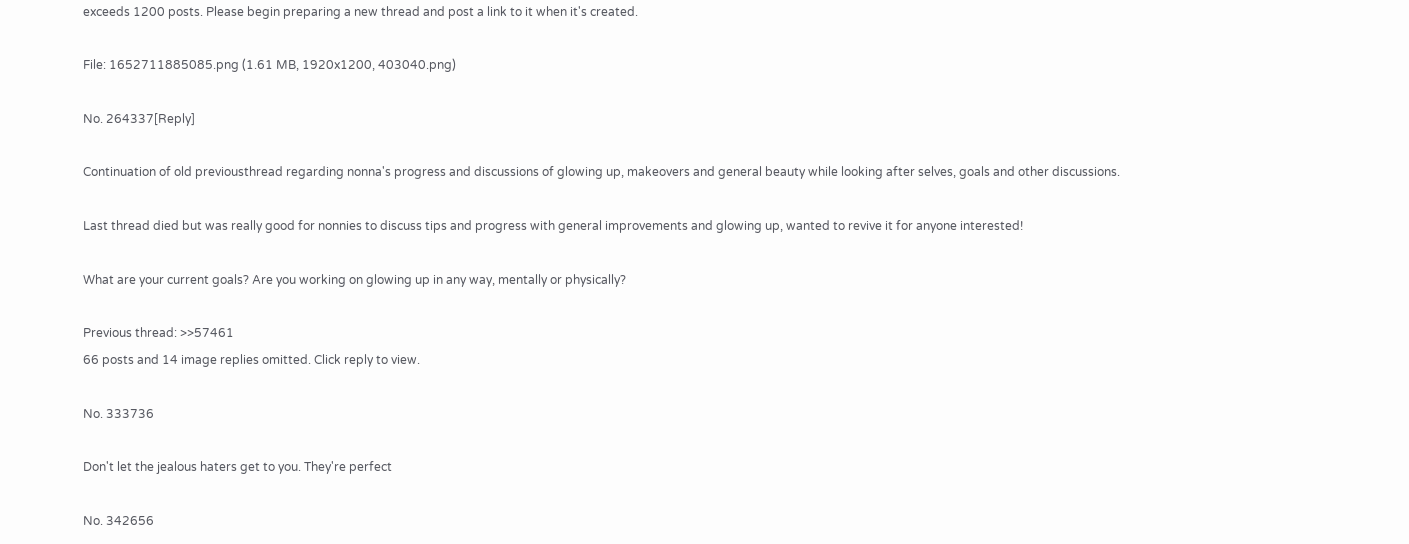exceeds 1200 posts. Please begin preparing a new thread and post a link to it when it's created.

File: 1652711885085.png (1.61 MB, 1920x1200, 403040.png)

No. 264337[Reply]

Continuation of old previousthread regarding nonna's progress and discussions of glowing up, makeovers and general beauty while looking after selves, goals and other discussions.

Last thread died but was really good for nonnies to discuss tips and progress with general improvements and glowing up, wanted to revive it for anyone interested!

What are your current goals? Are you working on glowing up in any way, mentally or physically?

Previous thread: >>57461
66 posts and 14 image replies omitted. Click reply to view.

No. 333736

Don't let the jealous haters get to you. They're perfect

No. 342656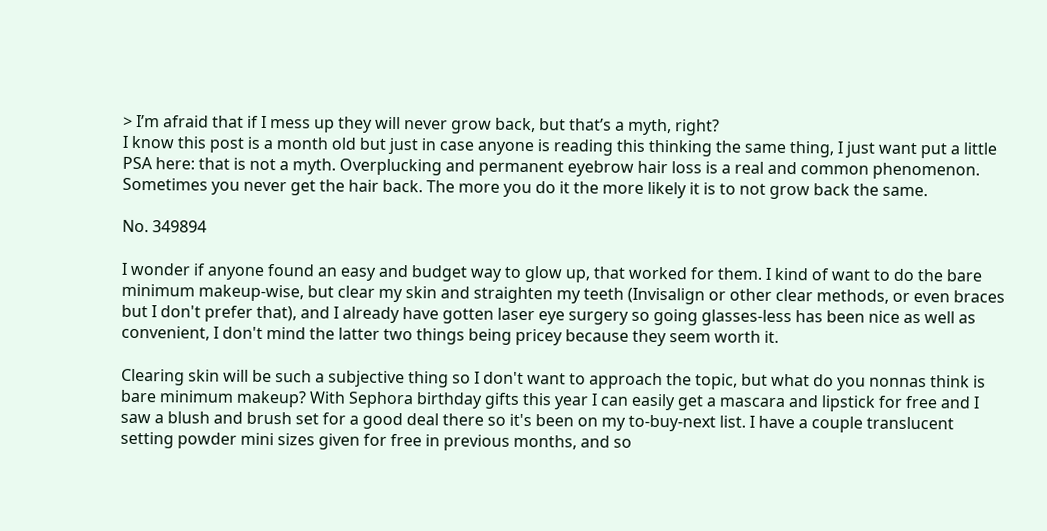> I’m afraid that if I mess up they will never grow back, but that’s a myth, right?
I know this post is a month old but just in case anyone is reading this thinking the same thing, I just want put a little PSA here: that is not a myth. Overplucking and permanent eyebrow hair loss is a real and common phenomenon. Sometimes you never get the hair back. The more you do it the more likely it is to not grow back the same.

No. 349894

I wonder if anyone found an easy and budget way to glow up, that worked for them. I kind of want to do the bare minimum makeup-wise, but clear my skin and straighten my teeth (Invisalign or other clear methods, or even braces but I don't prefer that), and I already have gotten laser eye surgery so going glasses-less has been nice as well as convenient, I don't mind the latter two things being pricey because they seem worth it.

Clearing skin will be such a subjective thing so I don't want to approach the topic, but what do you nonnas think is bare minimum makeup? With Sephora birthday gifts this year I can easily get a mascara and lipstick for free and I saw a blush and brush set for a good deal there so it's been on my to-buy-next list. I have a couple translucent setting powder mini sizes given for free in previous months, and so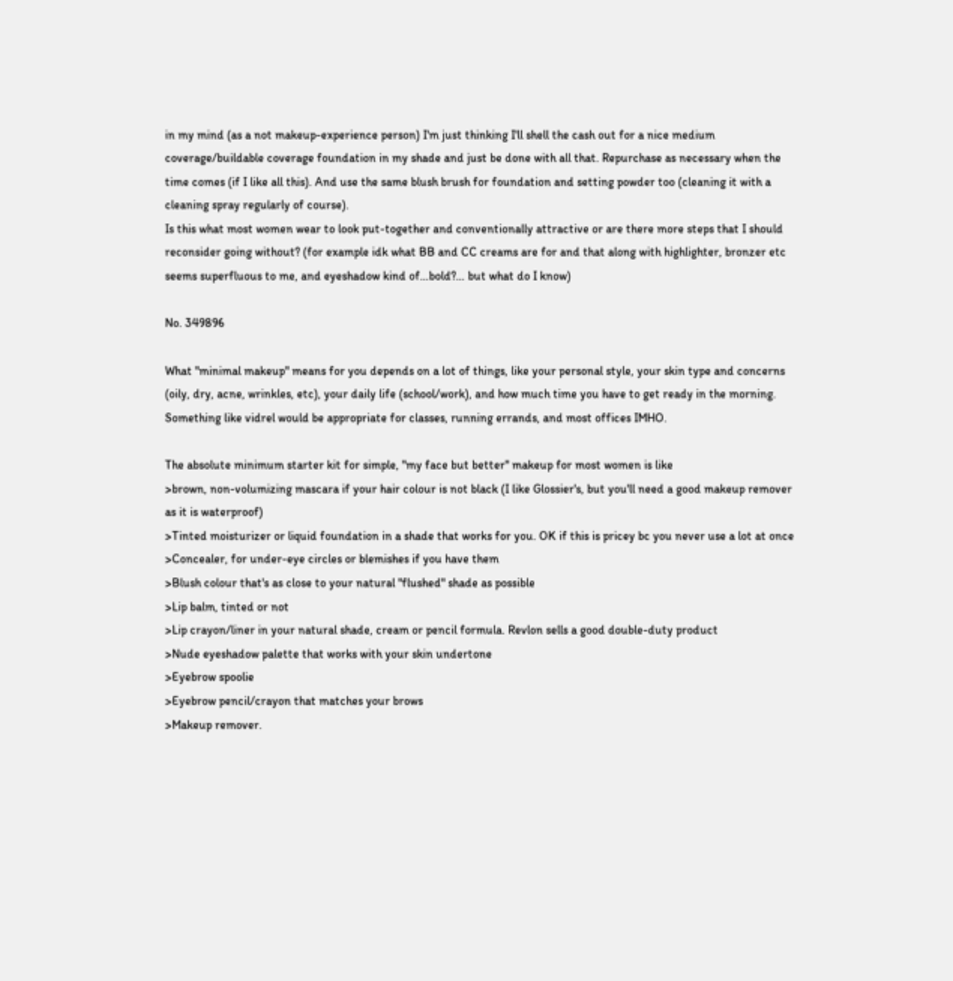in my mind (as a not makeup-experience person) I'm just thinking I'll shell the cash out for a nice medium coverage/buildable coverage foundation in my shade and just be done with all that. Repurchase as necessary when the time comes (if I like all this). And use the same blush brush for foundation and setting powder too (cleaning it with a cleaning spray regularly of course).
Is this what most women wear to look put-together and conventionally attractive or are there more steps that I should reconsider going without? (for example idk what BB and CC creams are for and that along with highlighter, bronzer etc seems superfluous to me, and eyeshadow kind of…bold?… but what do I know)

No. 349896

What "minimal makeup" means for you depends on a lot of things, like your personal style, your skin type and concerns (oily, dry, acne, wrinkles, etc), your daily life (school/work), and how much time you have to get ready in the morning. Something like vidrel would be appropriate for classes, running errands, and most offices IMHO.

The absolute minimum starter kit for simple, "my face but better" makeup for most women is like
>brown, non-volumizing mascara if your hair colour is not black (I like Glossier's, but you'll need a good makeup remover as it is waterproof)
>Tinted moisturizer or liquid foundation in a shade that works for you. OK if this is pricey bc you never use a lot at once
>Concealer, for under-eye circles or blemishes if you have them
>Blush colour that's as close to your natural "flushed" shade as possible
>Lip balm, tinted or not
>Lip crayon/liner in your natural shade, cream or pencil formula. Revlon sells a good double-duty product
>Nude eyeshadow palette that works with your skin undertone
>Eyebrow spoolie
>Eyebrow pencil/crayon that matches your brows
>Makeup remover.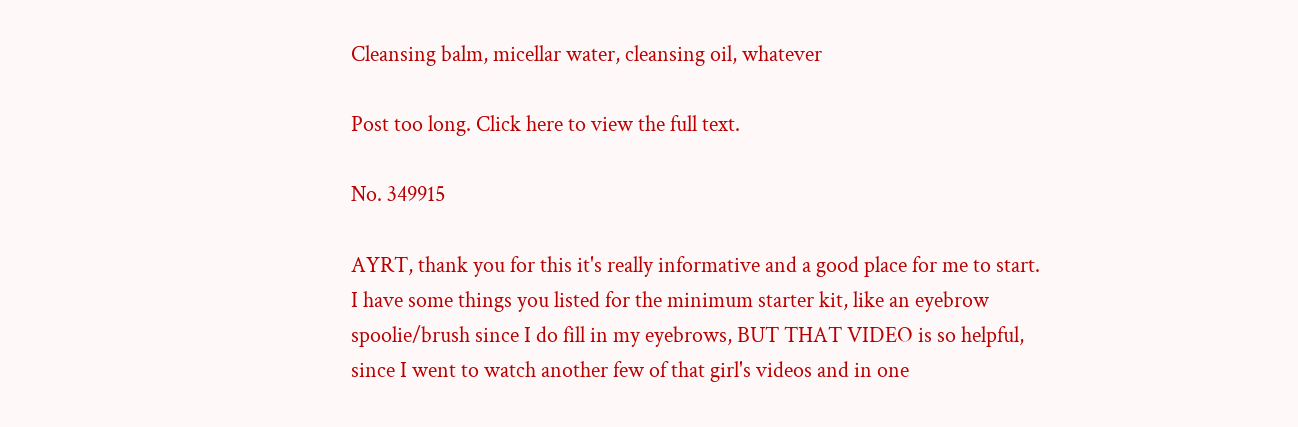Cleansing balm, micellar water, cleansing oil, whatever

Post too long. Click here to view the full text.

No. 349915

AYRT, thank you for this it's really informative and a good place for me to start. I have some things you listed for the minimum starter kit, like an eyebrow spoolie/brush since I do fill in my eyebrows, BUT THAT VIDEO is so helpful, since I went to watch another few of that girl's videos and in one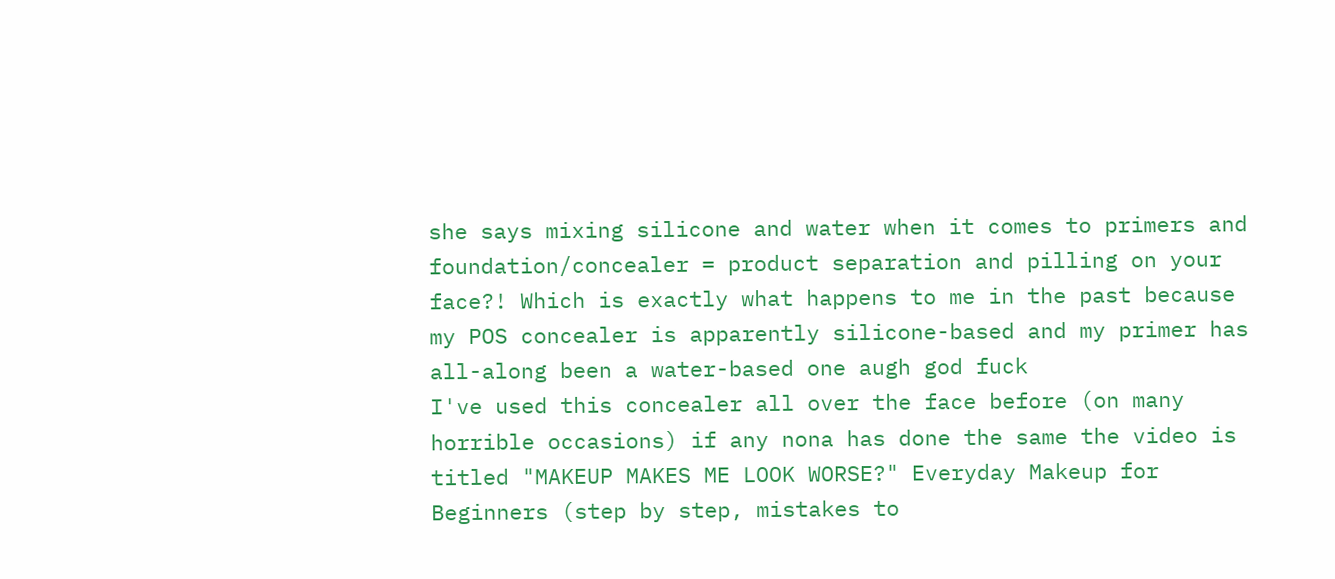she says mixing silicone and water when it comes to primers and foundation/concealer = product separation and pilling on your face?! Which is exactly what happens to me in the past because my POS concealer is apparently silicone-based and my primer has all-along been a water-based one augh god fuck
I've used this concealer all over the face before (on many horrible occasions) if any nona has done the same the video is titled "MAKEUP MAKES ME LOOK WORSE?" Everyday Makeup for Beginners (step by step, mistakes to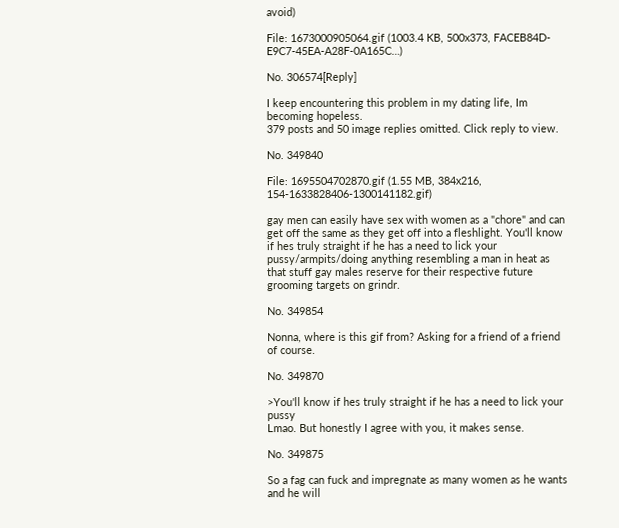avoid)

File: 1673000905064.gif (1003.4 KB, 500x373, FACEB84D-E9C7-45EA-A28F-0A165C…)

No. 306574[Reply]

I keep encountering this problem in my dating life, Im becoming hopeless.
379 posts and 50 image replies omitted. Click reply to view.

No. 349840

File: 1695504702870.gif (1.55 MB, 384x216, 154-1633828406-1300141182.gif)

gay men can easily have sex with women as a "chore" and can get off the same as they get off into a fleshlight. You'll know if hes truly straight if he has a need to lick your pussy/armpits/doing anything resembling a man in heat as that stuff gay males reserve for their respective future grooming targets on grindr.

No. 349854

Nonna, where is this gif from? Asking for a friend of a friend of course.

No. 349870

>You'll know if hes truly straight if he has a need to lick your pussy
Lmao. But honestly I agree with you, it makes sense.

No. 349875

So a fag can fuck and impregnate as many women as he wants and he will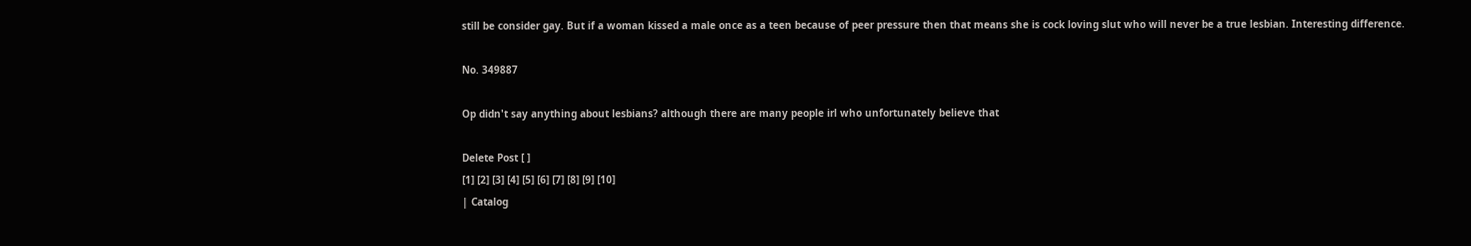still be consider gay. But if a woman kissed a male once as a teen because of peer pressure then that means she is cock loving slut who will never be a true lesbian. Interesting difference.

No. 349887

Op didn't say anything about lesbians? although there are many people irl who unfortunately believe that

Delete Post [ ]
[1] [2] [3] [4] [5] [6] [7] [8] [9] [10]
| Catalog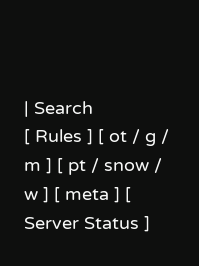| Search
[ Rules ] [ ot / g / m ] [ pt / snow / w ] [ meta ] [ Server Status ]